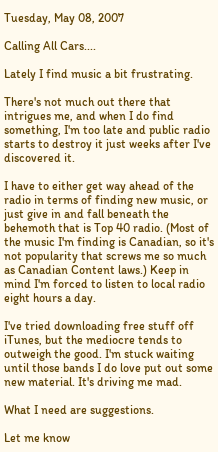Tuesday, May 08, 2007

Calling All Cars....

Lately I find music a bit frustrating.

There's not much out there that intrigues me, and when I do find something, I'm too late and public radio starts to destroy it just weeks after I've discovered it.

I have to either get way ahead of the radio in terms of finding new music, or just give in and fall beneath the behemoth that is Top 40 radio. (Most of the music I'm finding is Canadian, so it's not popularity that screws me so much as Canadian Content laws.) Keep in mind I'm forced to listen to local radio eight hours a day.

I've tried downloading free stuff off iTunes, but the mediocre tends to outweigh the good. I'm stuck waiting until those bands I do love put out some new material. It's driving me mad.

What I need are suggestions.

Let me know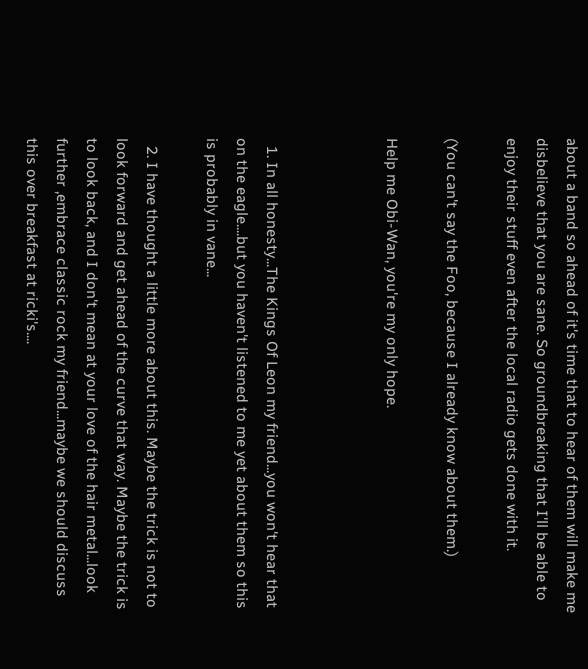about a band so ahead of it's time that to hear of them will make me disbelieve that you are sane. So groundbreaking that I'll be able to enjoy their stuff even after the local radio gets done with it.

(You can't say the Foo, because I already know about them.)

Help me Obi-Wan, you're my only hope.



  1. In all honesty...The Kings Of Leon my friend...you won't hear that on the eagle....but you haven't listened to me yet about them so this is probably in vane...

  2. I have thought a little more about this. Maybe the trick is not to look forward and get ahead of the curve that way. Maybe the trick is to look back, and I don't mean at your love of the hair metal...look further ,embrace classic rock my friend...maybe we should discuss this over breakfast at ricki's....